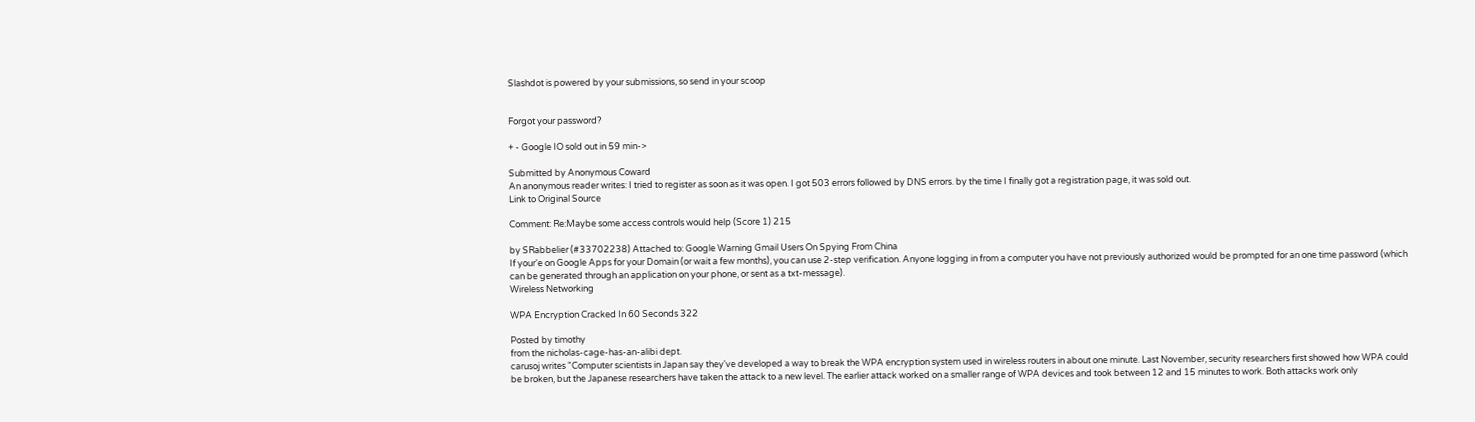Slashdot is powered by your submissions, so send in your scoop


Forgot your password?

+ - Google IO sold out in 59 min->

Submitted by Anonymous Coward
An anonymous reader writes: I tried to register as soon as it was open. I got 503 errors followed by DNS errors. by the time I finally got a registration page, it was sold out.
Link to Original Source

Comment: Re:Maybe some access controls would help (Score 1) 215

by SRabbelier (#33702238) Attached to: Google Warning Gmail Users On Spying From China
If your'e on Google Apps for your Domain (or wait a few months), you can use 2-step verification. Anyone logging in from a computer you have not previously authorized would be prompted for an one time password (which can be generated through an application on your phone, or sent as a txt-message).
Wireless Networking

WPA Encryption Cracked In 60 Seconds 322

Posted by timothy
from the nicholas-cage-has-an-alibi dept.
carusoj writes "Computer scientists in Japan say they've developed a way to break the WPA encryption system used in wireless routers in about one minute. Last November, security researchers first showed how WPA could be broken, but the Japanese researchers have taken the attack to a new level. The earlier attack worked on a smaller range of WPA devices and took between 12 and 15 minutes to work. Both attacks work only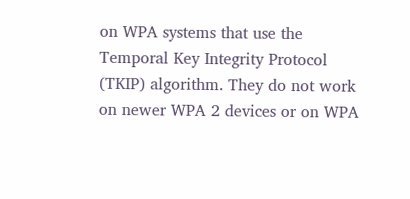on WPA systems that use the Temporal Key Integrity Protocol (TKIP) algorithm. They do not work on newer WPA 2 devices or on WPA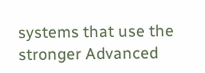systems that use the stronger Advanced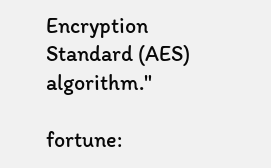Encryption Standard (AES) algorithm."

fortune: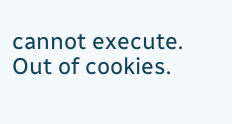cannot execute. Out of cookies.